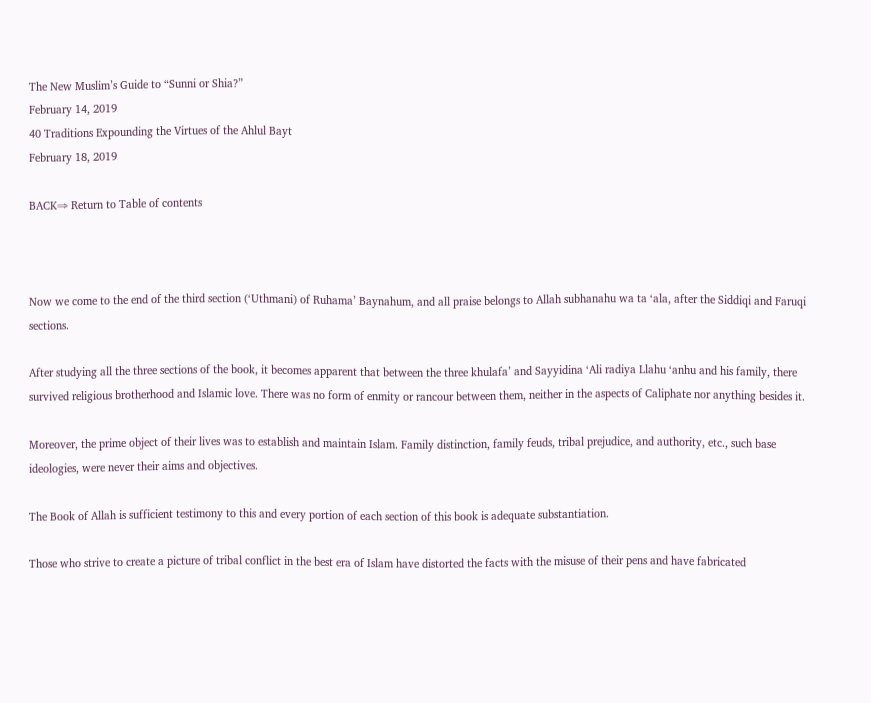The New Muslim’s Guide to “Sunni or Shia?”
February 14, 2019
40 Traditions Expounding the Virtues of the Ahlul Bayt
February 18, 2019

BACK⇒ Return to Table of contents



Now we come to the end of the third section (‘Uthmani) of Ruhama’ Baynahum, and all praise belongs to Allah subhanahu wa ta ‘ala, after the Siddiqi and Faruqi sections.

After studying all the three sections of the book, it becomes apparent that between the three khulafa’ and Sayyidina ‘Ali radiya Llahu ‘anhu and his family, there survived religious brotherhood and Islamic love. There was no form of enmity or rancour between them, neither in the aspects of Caliphate nor anything besides it.

Moreover, the prime object of their lives was to establish and maintain Islam. Family distinction, family feuds, tribal prejudice, and authority, etc., such base ideologies, were never their aims and objectives.

The Book of Allah is sufficient testimony to this and every portion of each section of this book is adequate substantiation.

Those who strive to create a picture of tribal conflict in the best era of Islam have distorted the facts with the misuse of their pens and have fabricated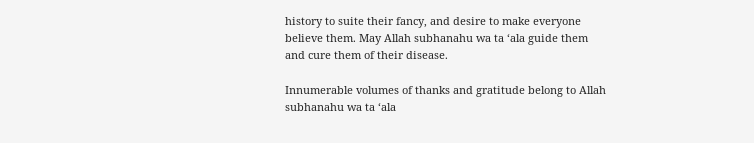history to suite their fancy, and desire to make everyone believe them. May Allah subhanahu wa ta ‘ala guide them and cure them of their disease.

Innumerable volumes of thanks and gratitude belong to Allah subhanahu wa ta ‘ala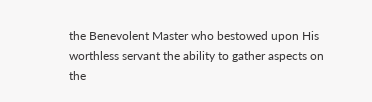the Benevolent Master who bestowed upon His worthless servant the ability to gather aspects on the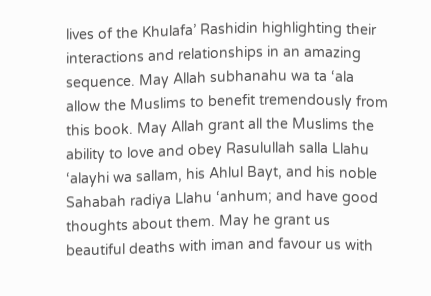lives of the Khulafa’ Rashidin highlighting their interactions and relationships in an amazing sequence. May Allah subhanahu wa ta ‘ala allow the Muslims to benefit tremendously from this book. May Allah grant all the Muslims the ability to love and obey Rasulullah salla Llahu ‘alayhi wa sallam, his Ahlul Bayt, and his noble Sahabah radiya Llahu ‘anhum; and have good thoughts about them. May he grant us beautiful deaths with iman and favour us with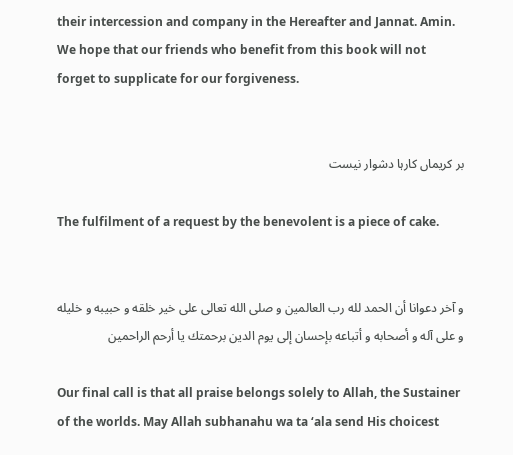their intercession and company in the Hereafter and Jannat. Amin. We hope that our friends who benefit from this book will not forget to supplicate for our forgiveness.


بر کریماں کارہا دشوار نیست

The fulfilment of a request by the benevolent is a piece of cake.


و آخر دعوانا أن الحمد لله رب العالمين و صلى الله تعالى على خير خلقه و حبيبه و خليله و على آله و أصحابه و أتباعه بإحسان إلى يوم الدين برحمتك يا أرحم الراحمين

Our final call is that all praise belongs solely to Allah, the Sustainer of the worlds. May Allah subhanahu wa ta ‘ala send His choicest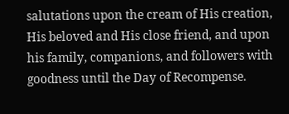salutations upon the cream of His creation, His beloved and His close friend, and upon his family, companions, and followers with goodness until the Day of Recompense.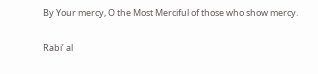By Your mercy, O the Most Merciful of those who show mercy.


Rabi’ al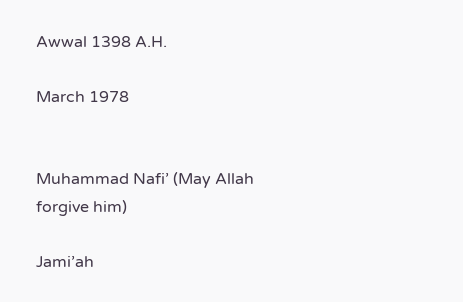Awwal 1398 A.H.

March 1978


Muhammad Nafi’ (May Allah forgive him)

Jami’ah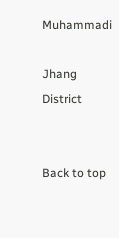Muhammadi

Jhang District


Back to top